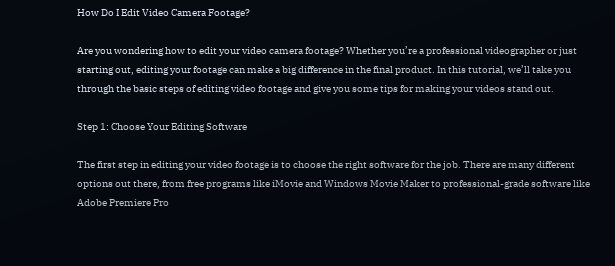How Do I Edit Video Camera Footage?

Are you wondering how to edit your video camera footage? Whether you’re a professional videographer or just starting out, editing your footage can make a big difference in the final product. In this tutorial, we’ll take you through the basic steps of editing video footage and give you some tips for making your videos stand out.

Step 1: Choose Your Editing Software

The first step in editing your video footage is to choose the right software for the job. There are many different options out there, from free programs like iMovie and Windows Movie Maker to professional-grade software like Adobe Premiere Pro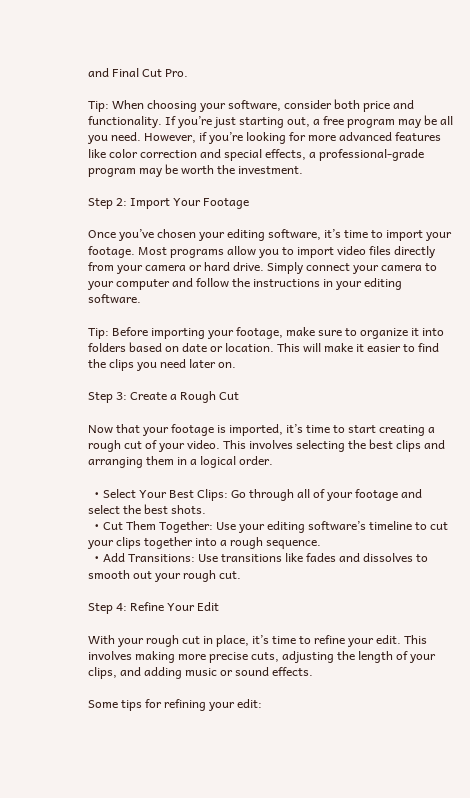and Final Cut Pro.

Tip: When choosing your software, consider both price and functionality. If you’re just starting out, a free program may be all you need. However, if you’re looking for more advanced features like color correction and special effects, a professional-grade program may be worth the investment.

Step 2: Import Your Footage

Once you’ve chosen your editing software, it’s time to import your footage. Most programs allow you to import video files directly from your camera or hard drive. Simply connect your camera to your computer and follow the instructions in your editing software.

Tip: Before importing your footage, make sure to organize it into folders based on date or location. This will make it easier to find the clips you need later on.

Step 3: Create a Rough Cut

Now that your footage is imported, it’s time to start creating a rough cut of your video. This involves selecting the best clips and arranging them in a logical order.

  • Select Your Best Clips: Go through all of your footage and select the best shots.
  • Cut Them Together: Use your editing software’s timeline to cut your clips together into a rough sequence.
  • Add Transitions: Use transitions like fades and dissolves to smooth out your rough cut.

Step 4: Refine Your Edit

With your rough cut in place, it’s time to refine your edit. This involves making more precise cuts, adjusting the length of your clips, and adding music or sound effects.

Some tips for refining your edit: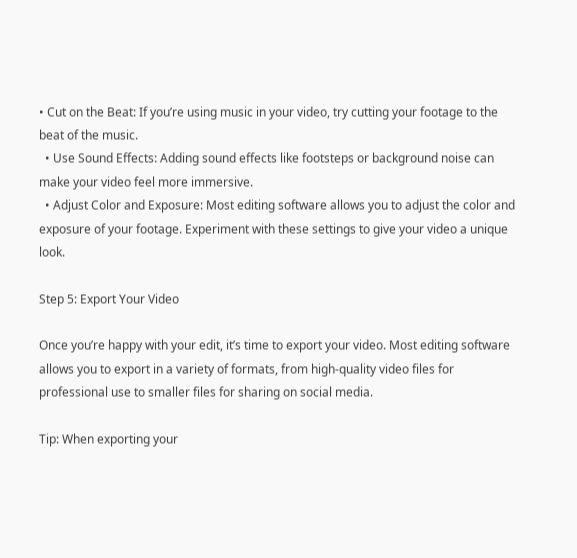• Cut on the Beat: If you’re using music in your video, try cutting your footage to the beat of the music.
  • Use Sound Effects: Adding sound effects like footsteps or background noise can make your video feel more immersive.
  • Adjust Color and Exposure: Most editing software allows you to adjust the color and exposure of your footage. Experiment with these settings to give your video a unique look.

Step 5: Export Your Video

Once you’re happy with your edit, it’s time to export your video. Most editing software allows you to export in a variety of formats, from high-quality video files for professional use to smaller files for sharing on social media.

Tip: When exporting your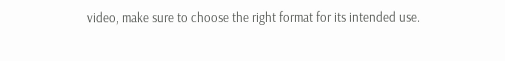video, make sure to choose the right format for its intended use.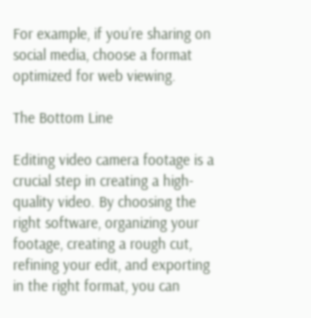For example, if you’re sharing on social media, choose a format optimized for web viewing.

The Bottom Line

Editing video camera footage is a crucial step in creating a high-quality video. By choosing the right software, organizing your footage, creating a rough cut, refining your edit, and exporting in the right format, you can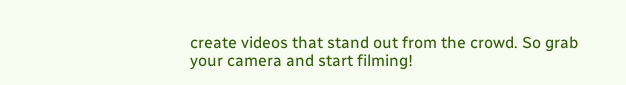create videos that stand out from the crowd. So grab your camera and start filming!